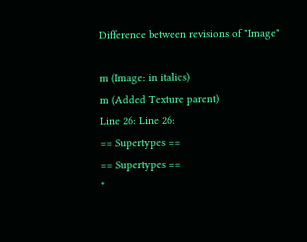Difference between revisions of "Image"

m (Image: in italics)
m (Added Texture parent)
Line 26: Line 26:
== Supertypes ==
== Supertypes ==
*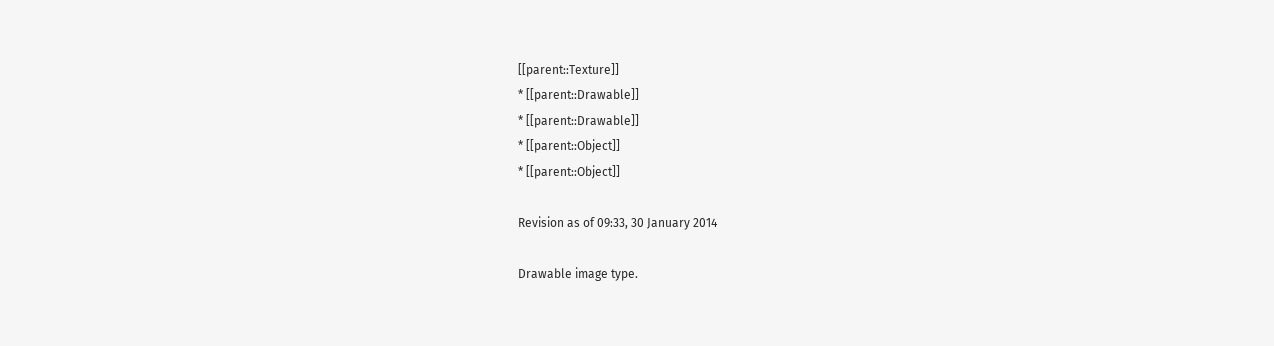[[parent::Texture]]
* [[parent::Drawable]]
* [[parent::Drawable]]
* [[parent::Object]]
* [[parent::Object]]

Revision as of 09:33, 30 January 2014

Drawable image type.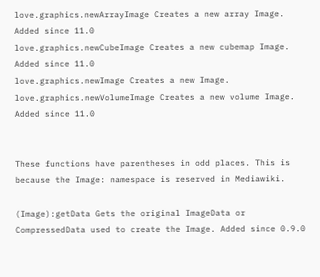love.graphics.newArrayImage Creates a new array Image. Added since 11.0
love.graphics.newCubeImage Creates a new cubemap Image. Added since 11.0
love.graphics.newImage Creates a new Image.
love.graphics.newVolumeImage Creates a new volume Image. Added since 11.0


These functions have parentheses in odd places. This is because the Image: namespace is reserved in Mediawiki.

(Image):getData Gets the original ImageData or CompressedData used to create the Image. Added since 0.9.0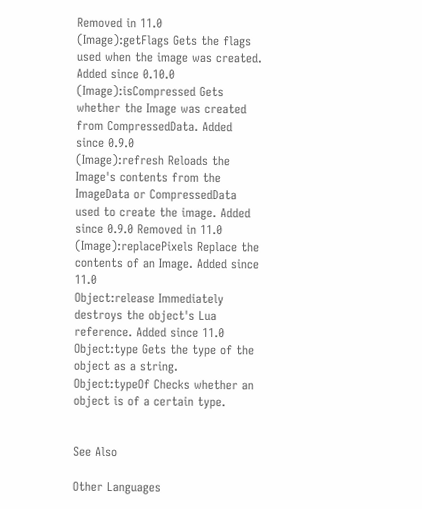Removed in 11.0
(Image):getFlags Gets the flags used when the image was created. Added since 0.10.0
(Image):isCompressed Gets whether the Image was created from CompressedData. Added since 0.9.0
(Image):refresh Reloads the Image's contents from the ImageData or CompressedData used to create the image. Added since 0.9.0 Removed in 11.0
(Image):replacePixels Replace the contents of an Image. Added since 11.0
Object:release Immediately destroys the object's Lua reference. Added since 11.0
Object:type Gets the type of the object as a string.
Object:typeOf Checks whether an object is of a certain type.


See Also

Other Languages